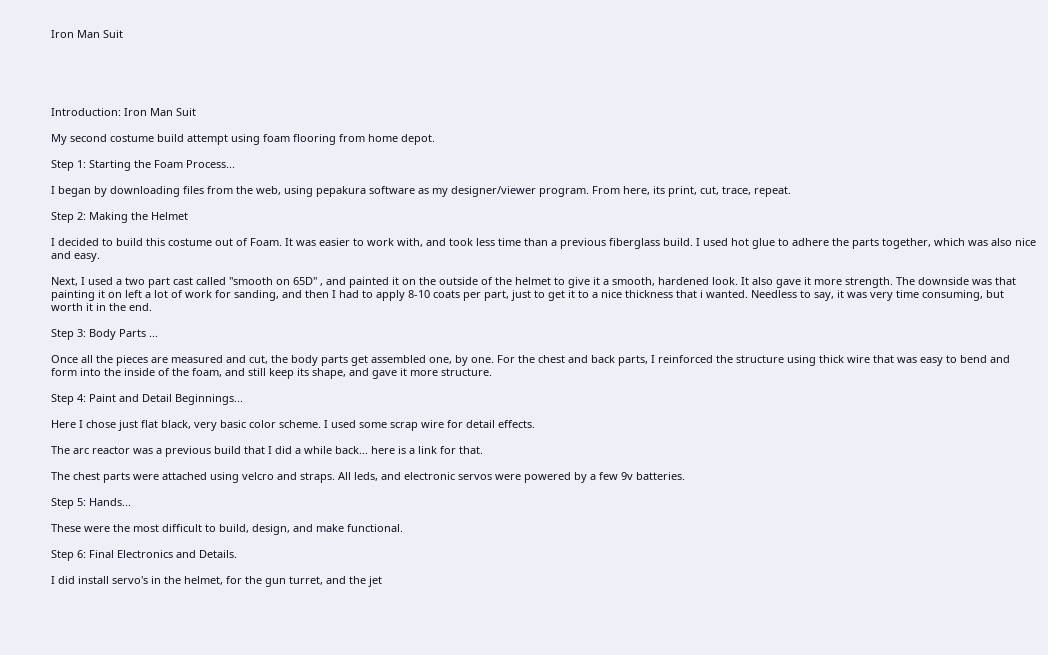Iron Man Suit





Introduction: Iron Man Suit

My second costume build attempt using foam flooring from home depot.

Step 1: Starting the Foam Process...

I began by downloading files from the web, using pepakura software as my designer/viewer program. From here, its print, cut, trace, repeat.

Step 2: Making the Helmet

I decided to build this costume out of Foam. It was easier to work with, and took less time than a previous fiberglass build. I used hot glue to adhere the parts together, which was also nice and easy.

Next, I used a two part cast called "smooth on 65D" , and painted it on the outside of the helmet to give it a smooth, hardened look. It also gave it more strength. The downside was that painting it on left a lot of work for sanding, and then I had to apply 8-10 coats per part, just to get it to a nice thickness that i wanted. Needless to say, it was very time consuming, but worth it in the end.

Step 3: Body Parts ...

Once all the pieces are measured and cut, the body parts get assembled one, by one. For the chest and back parts, I reinforced the structure using thick wire that was easy to bend and form into the inside of the foam, and still keep its shape, and gave it more structure.

Step 4: Paint and Detail Beginnings...

Here I chose just flat black, very basic color scheme. I used some scrap wire for detail effects.

The arc reactor was a previous build that I did a while back... here is a link for that.

The chest parts were attached using velcro and straps. All leds, and electronic servos were powered by a few 9v batteries.

Step 5: Hands...

These were the most difficult to build, design, and make functional.

Step 6: Final Electronics and Details.

I did install servo's in the helmet, for the gun turret, and the jet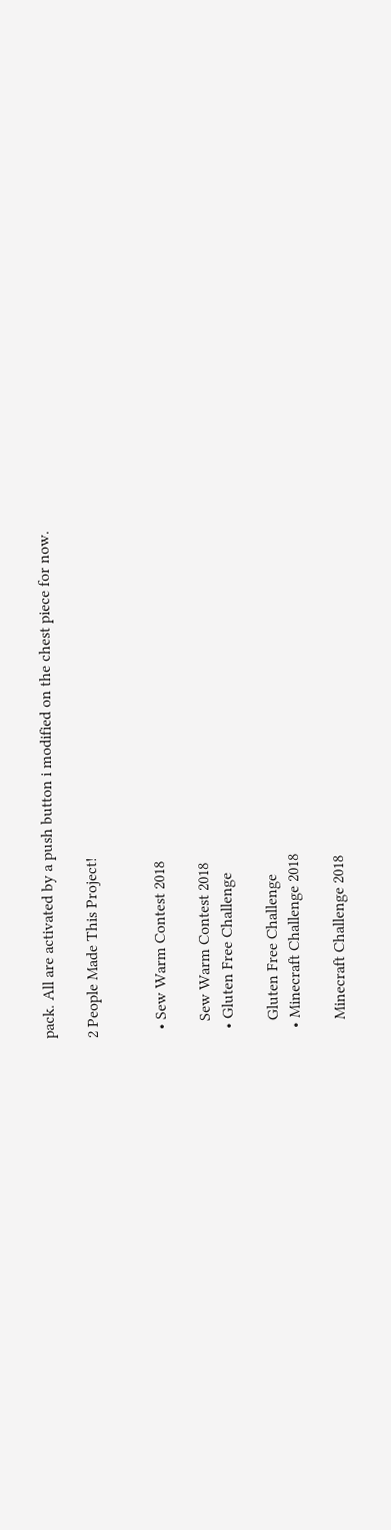pack. All are activated by a push button i modified on the chest piece for now.

2 People Made This Project!


  • Sew Warm Contest 2018

    Sew Warm Contest 2018
  • Gluten Free Challenge

    Gluten Free Challenge
  • Minecraft Challenge 2018

    Minecraft Challenge 2018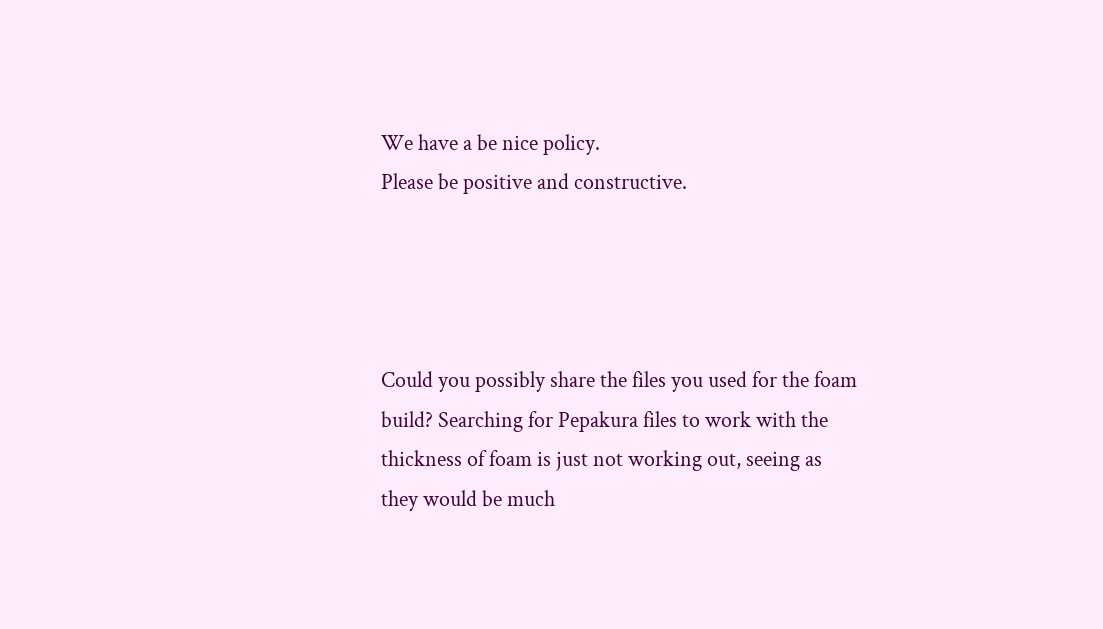We have a be nice policy.
Please be positive and constructive.




Could you possibly share the files you used for the foam build? Searching for Pepakura files to work with the thickness of foam is just not working out, seeing as they would be much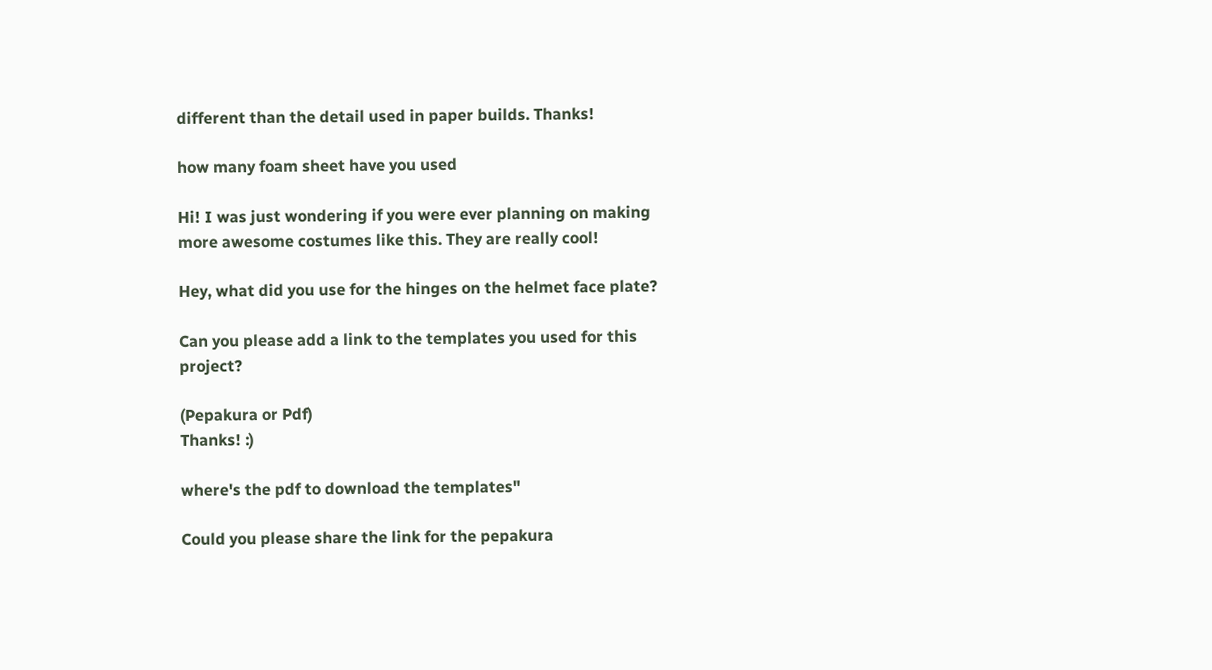different than the detail used in paper builds. Thanks!

how many foam sheet have you used

Hi! I was just wondering if you were ever planning on making more awesome costumes like this. They are really cool!

Hey, what did you use for the hinges on the helmet face plate?

Can you please add a link to the templates you used for this project?

(Pepakura or Pdf)
Thanks! :)

where's the pdf to download the templates"

Could you please share the link for the pepakura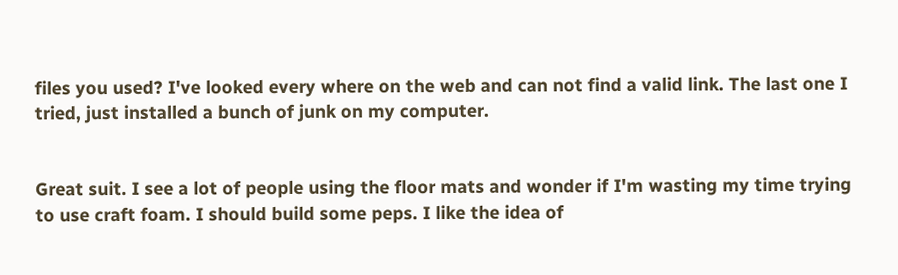files you used? I've looked every where on the web and can not find a valid link. The last one I tried, just installed a bunch of junk on my computer.


Great suit. I see a lot of people using the floor mats and wonder if I'm wasting my time trying to use craft foam. I should build some peps. I like the idea of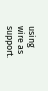using wire as support.